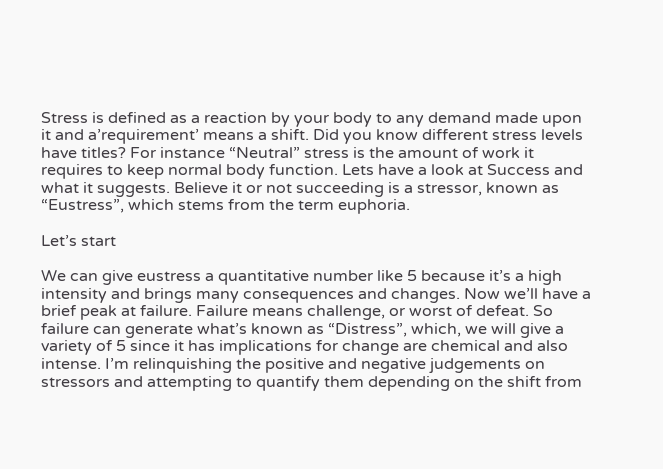Stress is defined as a reaction by your body to any demand made upon it and a’requirement’ means a shift. Did you know different stress levels have titles? For instance “Neutral” stress is the amount of work it requires to keep normal body function. Lets have a look at Success and what it suggests. Believe it or not succeeding is a stressor, known as “Eustress”, which stems from the term euphoria.

Let’s start

We can give eustress a quantitative number like 5 because it’s a high intensity and brings many consequences and changes. Now we’ll have a brief peak at failure. Failure means challenge, or worst of defeat. So failure can generate what’s known as “Distress”, which, we will give a variety of 5 since it has implications for change are chemical and also intense. I’m relinquishing the positive and negative judgements on stressors and attempting to quantify them depending on the shift from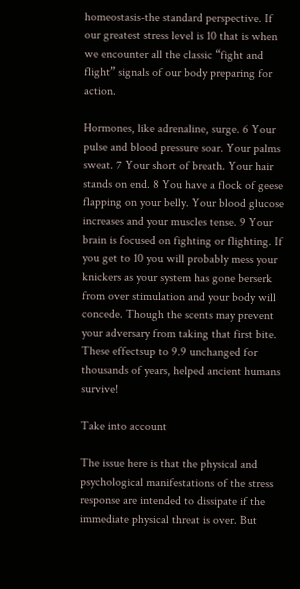homeostasis-the standard perspective. If our greatest stress level is 10 that is when we encounter all the classic “fight and flight” signals of our body preparing for action.

Hormones, like adrenaline, surge. 6 Your pulse and blood pressure soar. Your palms sweat. 7 Your short of breath. Your hair stands on end. 8 You have a flock of geese flapping on your belly. Your blood glucose increases and your muscles tense. 9 Your brain is focused on fighting or flighting. If you get to 10 you will probably mess your knickers as your system has gone berserk from over stimulation and your body will concede. Though the scents may prevent your adversary from taking that first bite. These effectsup to 9.9 unchanged for thousands of years, helped ancient humans survive!

Take into account

The issue here is that the physical and psychological manifestations of the stress response are intended to dissipate if the immediate physical threat is over. But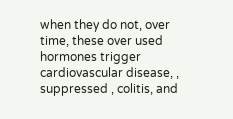when they do not, over time, these over used hormones trigger cardiovascular disease, , suppressed , colitis, and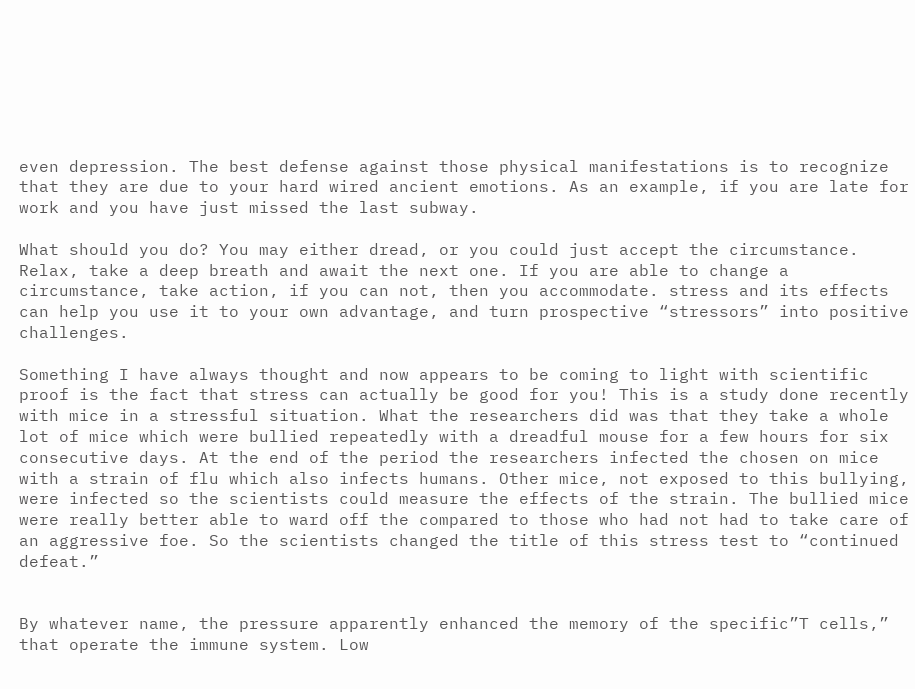even depression. The best defense against those physical manifestations is to recognize that they are due to your hard wired ancient emotions. As an example, if you are late for work and you have just missed the last subway.

What should you do? You may either dread, or you could just accept the circumstance. Relax, take a deep breath and await the next one. If you are able to change a circumstance, take action, if you can not, then you accommodate. stress and its effects can help you use it to your own advantage, and turn prospective “stressors” into positive challenges.

Something I have always thought and now appears to be coming to light with scientific proof is the fact that stress can actually be good for you! This is a study done recently with mice in a stressful situation. What the researchers did was that they take a whole lot of mice which were bullied repeatedly with a dreadful mouse for a few hours for six consecutive days. At the end of the period the researchers infected the chosen on mice with a strain of flu which also infects humans. Other mice, not exposed to this bullying, were infected so the scientists could measure the effects of the strain. The bullied mice were really better able to ward off the compared to those who had not had to take care of an aggressive foe. So the scientists changed the title of this stress test to “continued defeat.”


By whatever name, the pressure apparently enhanced the memory of the specific”T cells,” that operate the immune system. Low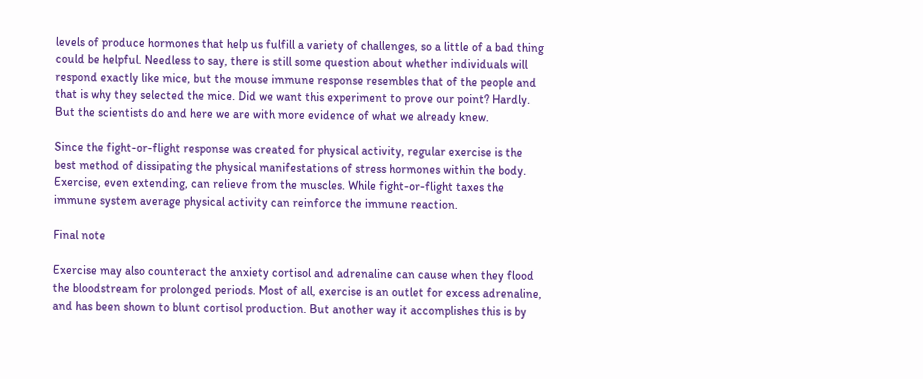levels of produce hormones that help us fulfill a variety of challenges, so a little of a bad thing could be helpful. Needless to say, there is still some question about whether individuals will respond exactly like mice, but the mouse immune response resembles that of the people and that is why they selected the mice. Did we want this experiment to prove our point? Hardly. But the scientists do and here we are with more evidence of what we already knew.

Since the fight-or-flight response was created for physical activity, regular exercise is the best method of dissipating the physical manifestations of stress hormones within the body. Exercise, even extending, can relieve from the muscles. While fight-or-flight taxes the immune system average physical activity can reinforce the immune reaction.

Final note

Exercise may also counteract the anxiety cortisol and adrenaline can cause when they flood the bloodstream for prolonged periods. Most of all, exercise is an outlet for excess adrenaline, and has been shown to blunt cortisol production. But another way it accomplishes this is by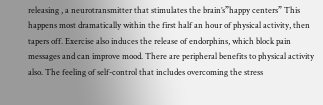releasing , a neurotransmitter that stimulates the brain’s”happy centers” This happens most dramatically within the first half an hour of physical activity, then tapers off. Exercise also induces the release of endorphins, which block pain messages and can improve mood. There are peripheral benefits to physical activity also. The feeling of self-control that includes overcoming the stress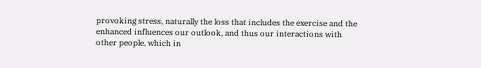provoking stress, naturally the loss that includes the exercise and the enhanced influences our outlook, and thus our interactions with other people, which in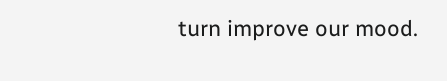turn improve our mood.